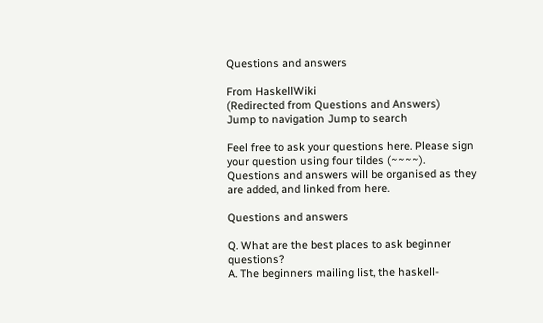Questions and answers

From HaskellWiki
(Redirected from Questions and Answers)
Jump to navigation Jump to search

Feel free to ask your questions here. Please sign your question using four tildes (~~~~). Questions and answers will be organised as they are added, and linked from here.

Questions and answers

Q. What are the best places to ask beginner questions?
A. The beginners mailing list, the haskell-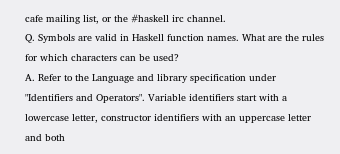cafe mailing list, or the #haskell irc channel.
Q. Symbols are valid in Haskell function names. What are the rules for which characters can be used?
A. Refer to the Language and library specification under "Identifiers and Operators". Variable identifiers start with a lowercase letter, constructor identifiers with an uppercase letter and both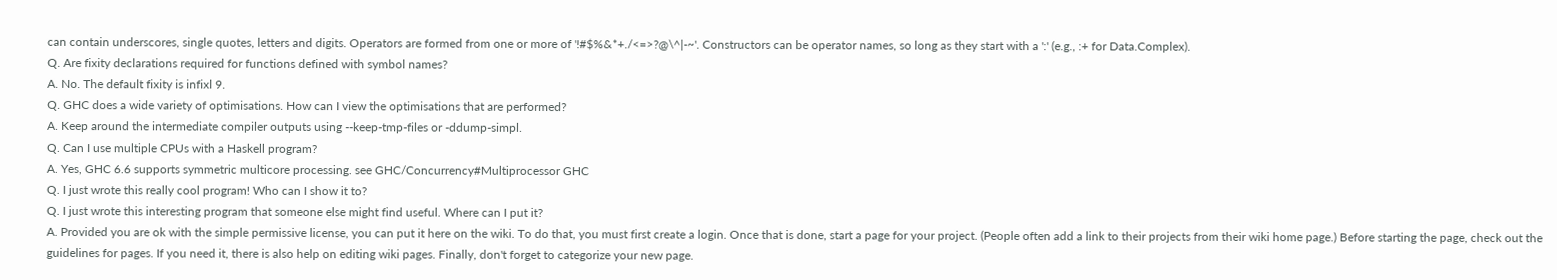can contain underscores, single quotes, letters and digits. Operators are formed from one or more of '!#$%&*+./<=>?@\^|-~'. Constructors can be operator names, so long as they start with a ':' (e.g., :+ for Data.Complex).
Q. Are fixity declarations required for functions defined with symbol names?
A. No. The default fixity is infixl 9.
Q. GHC does a wide variety of optimisations. How can I view the optimisations that are performed?
A. Keep around the intermediate compiler outputs using --keep-tmp-files or -ddump-simpl.
Q. Can I use multiple CPUs with a Haskell program?
A. Yes, GHC 6.6 supports symmetric multicore processing. see GHC/Concurrency#Multiprocessor GHC
Q. I just wrote this really cool program! Who can I show it to?
Q. I just wrote this interesting program that someone else might find useful. Where can I put it?
A. Provided you are ok with the simple permissive license, you can put it here on the wiki. To do that, you must first create a login. Once that is done, start a page for your project. (People often add a link to their projects from their wiki home page.) Before starting the page, check out the guidelines for pages. If you need it, there is also help on editing wiki pages. Finally, don't forget to categorize your new page.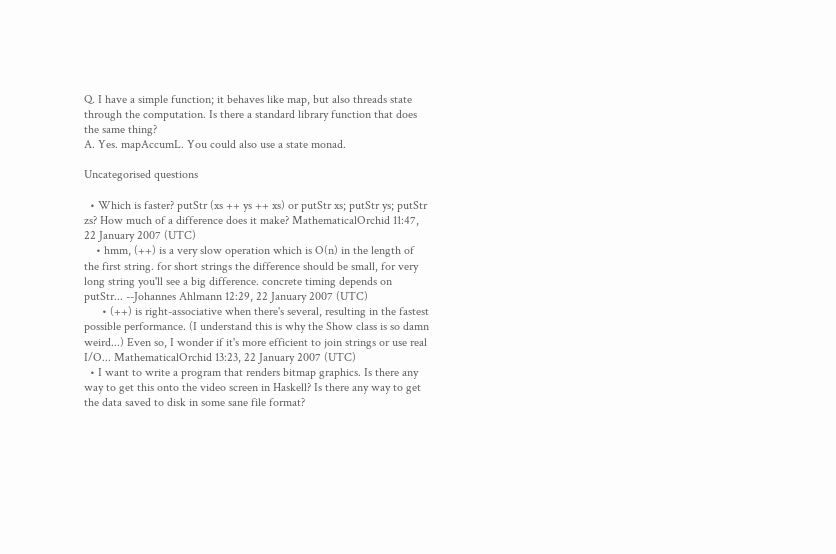Q. I have a simple function; it behaves like map, but also threads state through the computation. Is there a standard library function that does the same thing?
A. Yes. mapAccumL. You could also use a state monad.

Uncategorised questions

  • Which is faster? putStr (xs ++ ys ++ xs) or putStr xs; putStr ys; putStr zs? How much of a difference does it make? MathematicalOrchid 11:47, 22 January 2007 (UTC)
    • hmm, (++) is a very slow operation which is O(n) in the length of the first string. for short strings the difference should be small, for very long string you'll see a big difference. concrete timing depends on putStr... --Johannes Ahlmann 12:29, 22 January 2007 (UTC)
      • (++) is right-associative when there's several, resulting in the fastest possible performance. (I understand this is why the Show class is so damn weird...) Even so, I wonder if it's more efficient to join strings or use real I/O... MathematicalOrchid 13:23, 22 January 2007 (UTC)
  • I want to write a program that renders bitmap graphics. Is there any way to get this onto the video screen in Haskell? Is there any way to get the data saved to disk in some sane file format?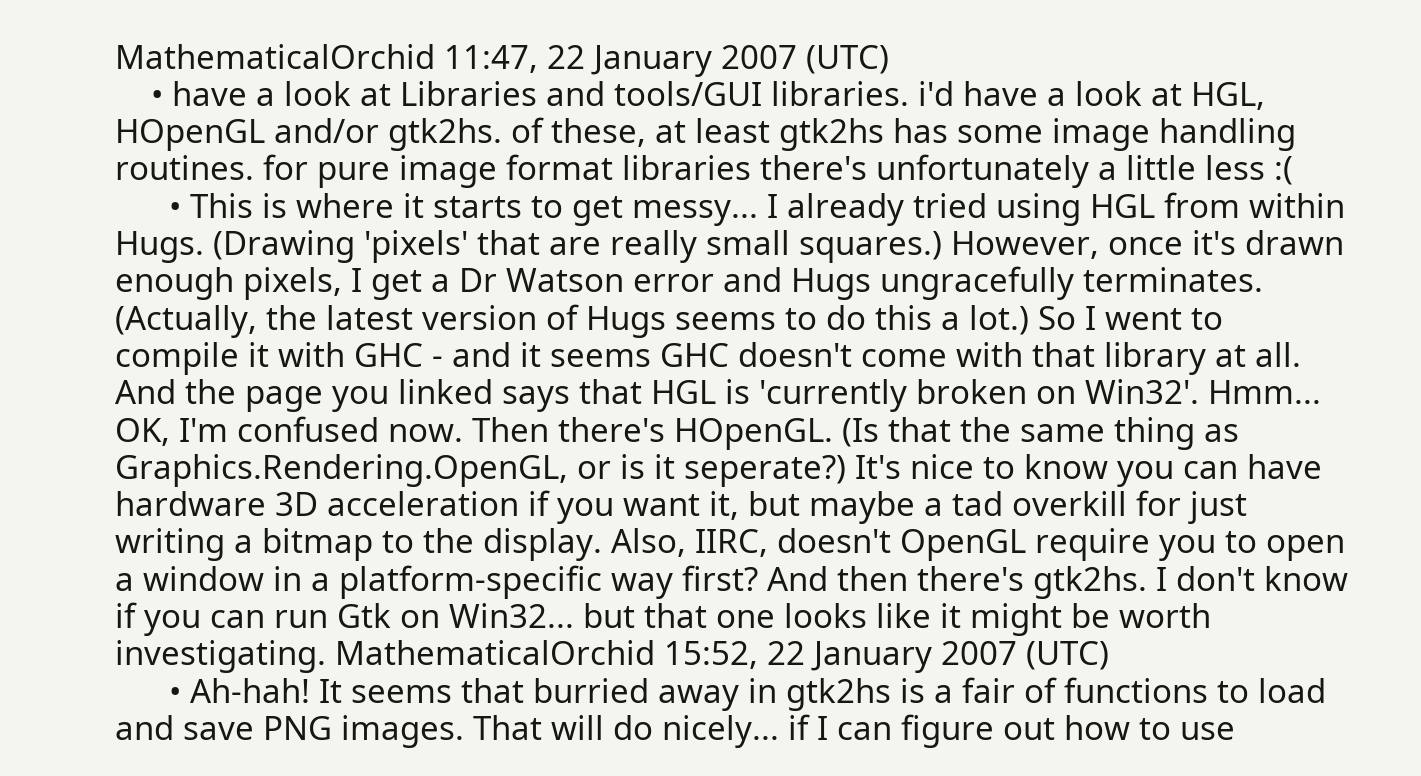MathematicalOrchid 11:47, 22 January 2007 (UTC)
    • have a look at Libraries and tools/GUI libraries. i'd have a look at HGL, HOpenGL and/or gtk2hs. of these, at least gtk2hs has some image handling routines. for pure image format libraries there's unfortunately a little less :(
      • This is where it starts to get messy... I already tried using HGL from within Hugs. (Drawing 'pixels' that are really small squares.) However, once it's drawn enough pixels, I get a Dr Watson error and Hugs ungracefully terminates. (Actually, the latest version of Hugs seems to do this a lot.) So I went to compile it with GHC - and it seems GHC doesn't come with that library at all. And the page you linked says that HGL is 'currently broken on Win32'. Hmm... OK, I'm confused now. Then there's HOpenGL. (Is that the same thing as Graphics.Rendering.OpenGL, or is it seperate?) It's nice to know you can have hardware 3D acceleration if you want it, but maybe a tad overkill for just writing a bitmap to the display. Also, IIRC, doesn't OpenGL require you to open a window in a platform-specific way first? And then there's gtk2hs. I don't know if you can run Gtk on Win32... but that one looks like it might be worth investigating. MathematicalOrchid 15:52, 22 January 2007 (UTC)
      • Ah-hah! It seems that burried away in gtk2hs is a fair of functions to load and save PNG images. That will do nicely... if I can figure out how to use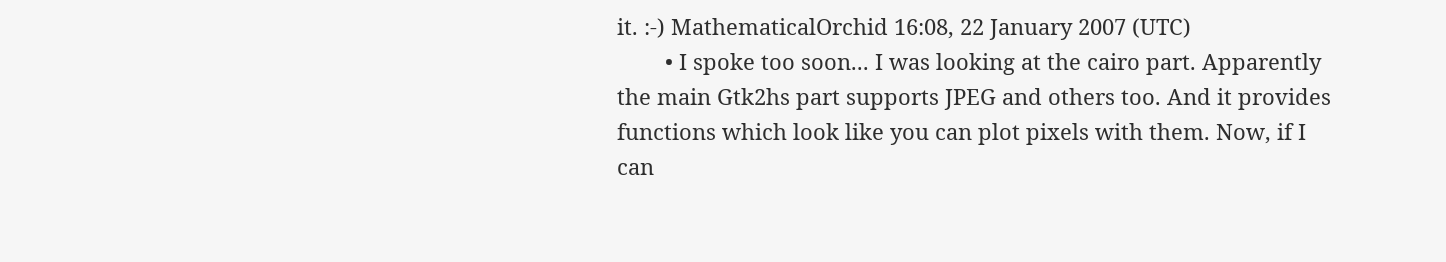it. :-) MathematicalOrchid 16:08, 22 January 2007 (UTC)
        • I spoke too soon... I was looking at the cairo part. Apparently the main Gtk2hs part supports JPEG and others too. And it provides functions which look like you can plot pixels with them. Now, if I can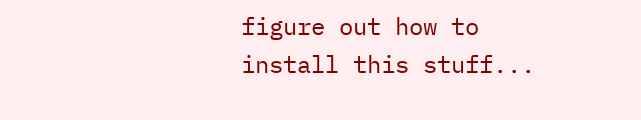figure out how to install this stuff...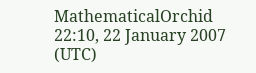MathematicalOrchid 22:10, 22 January 2007 (UTC)